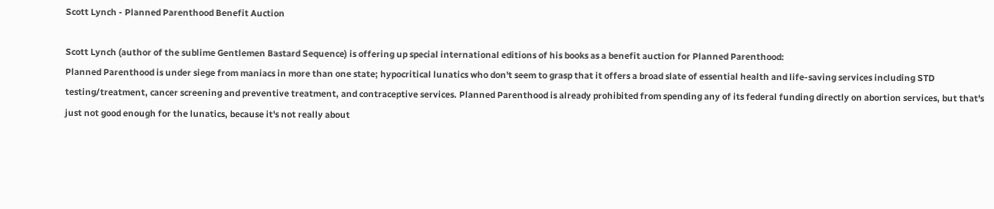Scott Lynch - Planned Parenthood Benefit Auction

Scott Lynch (author of the sublime Gentlemen Bastard Sequence) is offering up special international editions of his books as a benefit auction for Planned Parenthood:
Planned Parenthood is under siege from maniacs in more than one state; hypocritical lunatics who don't seem to grasp that it offers a broad slate of essential health and life-saving services including STD testing/treatment, cancer screening and preventive treatment, and contraceptive services. Planned Parenthood is already prohibited from spending any of its federal funding directly on abortion services, but that's just not good enough for the lunatics, because it's not really about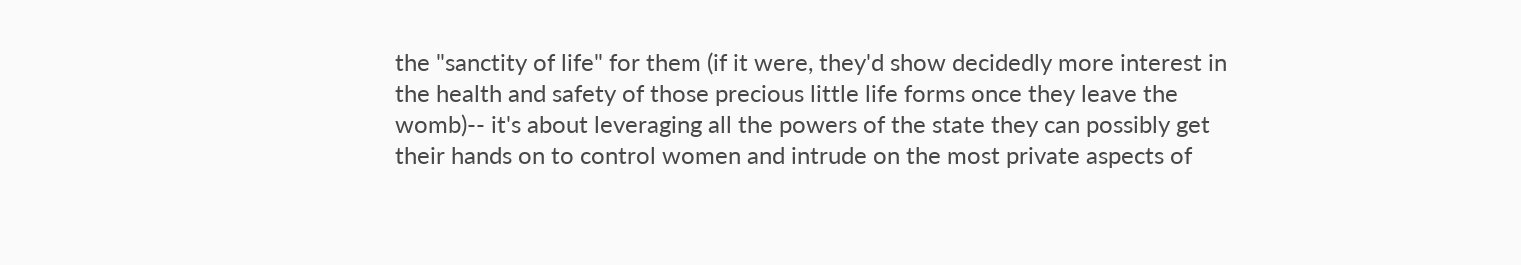the "sanctity of life" for them (if it were, they'd show decidedly more interest in the health and safety of those precious little life forms once they leave the womb)-- it's about leveraging all the powers of the state they can possibly get their hands on to control women and intrude on the most private aspects of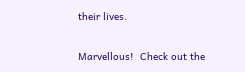their lives.

Marvellous!  Check out the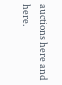auctions here and here.